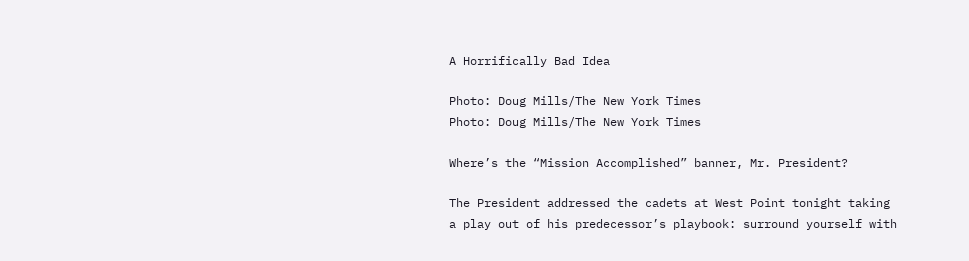A Horrifically Bad Idea

Photo: Doug Mills/The New York Times
Photo: Doug Mills/The New York Times

Where’s the “Mission Accomplished” banner, Mr. President?

The President addressed the cadets at West Point tonight taking a play out of his predecessor’s playbook: surround yourself with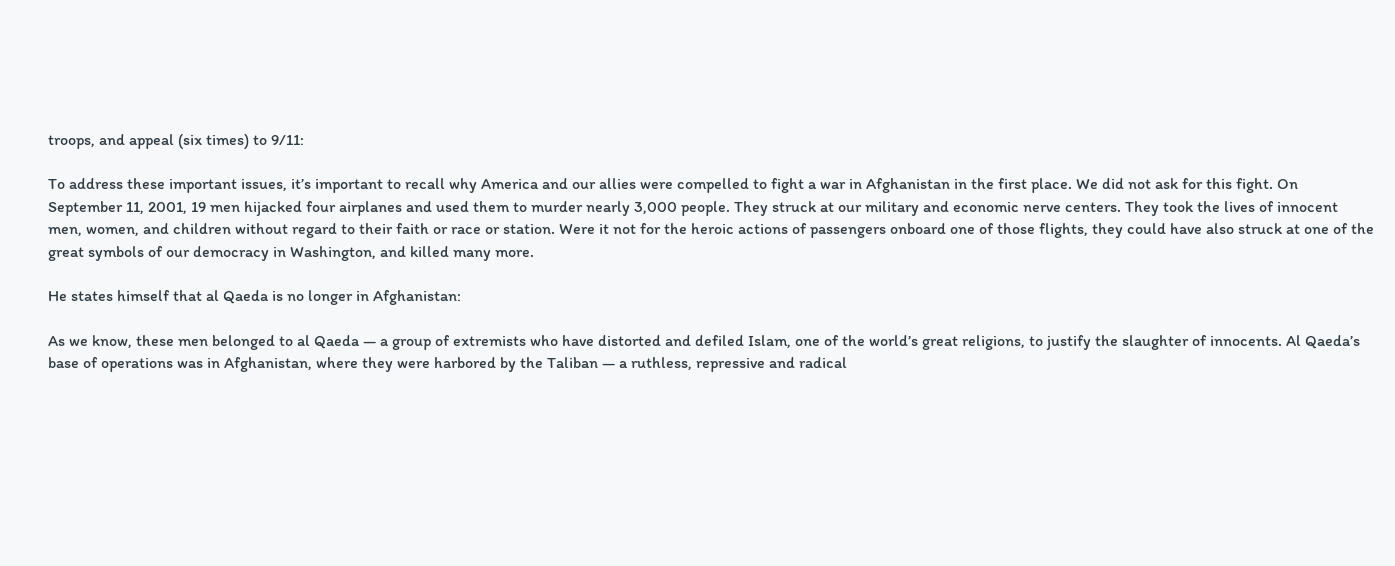troops, and appeal (six times) to 9/11:

To address these important issues, it’s important to recall why America and our allies were compelled to fight a war in Afghanistan in the first place. We did not ask for this fight. On September 11, 2001, 19 men hijacked four airplanes and used them to murder nearly 3,000 people. They struck at our military and economic nerve centers. They took the lives of innocent men, women, and children without regard to their faith or race or station. Were it not for the heroic actions of passengers onboard one of those flights, they could have also struck at one of the great symbols of our democracy in Washington, and killed many more.

He states himself that al Qaeda is no longer in Afghanistan:

As we know, these men belonged to al Qaeda — a group of extremists who have distorted and defiled Islam, one of the world’s great religions, to justify the slaughter of innocents. Al Qaeda’s base of operations was in Afghanistan, where they were harbored by the Taliban — a ruthless, repressive and radical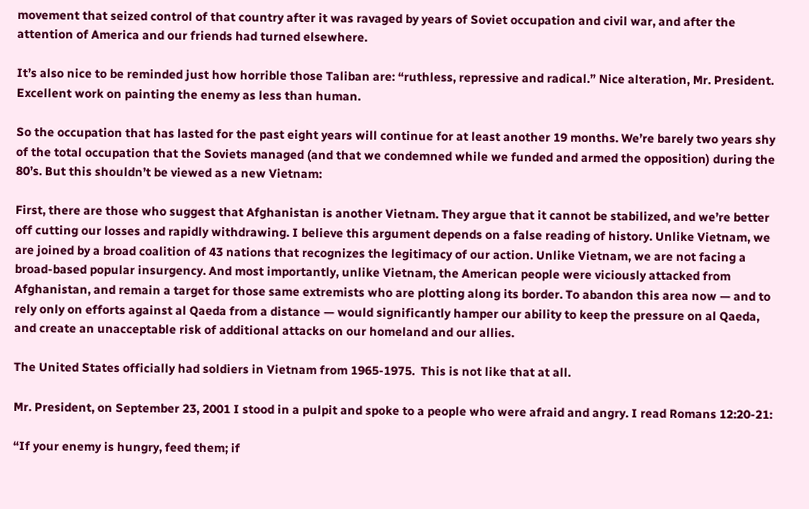movement that seized control of that country after it was ravaged by years of Soviet occupation and civil war, and after the attention of America and our friends had turned elsewhere.

It’s also nice to be reminded just how horrible those Taliban are: “ruthless, repressive and radical.” Nice alteration, Mr. President. Excellent work on painting the enemy as less than human.

So the occupation that has lasted for the past eight years will continue for at least another 19 months. We’re barely two years shy of the total occupation that the Soviets managed (and that we condemned while we funded and armed the opposition) during the 80’s. But this shouldn’t be viewed as a new Vietnam:

First, there are those who suggest that Afghanistan is another Vietnam. They argue that it cannot be stabilized, and we’re better off cutting our losses and rapidly withdrawing. I believe this argument depends on a false reading of history. Unlike Vietnam, we are joined by a broad coalition of 43 nations that recognizes the legitimacy of our action. Unlike Vietnam, we are not facing a broad-based popular insurgency. And most importantly, unlike Vietnam, the American people were viciously attacked from Afghanistan, and remain a target for those same extremists who are plotting along its border. To abandon this area now — and to rely only on efforts against al Qaeda from a distance — would significantly hamper our ability to keep the pressure on al Qaeda, and create an unacceptable risk of additional attacks on our homeland and our allies.

The United States officially had soldiers in Vietnam from 1965-1975.  This is not like that at all.

Mr. President, on September 23, 2001 I stood in a pulpit and spoke to a people who were afraid and angry. I read Romans 12:20-21:

“If your enemy is hungry, feed them; if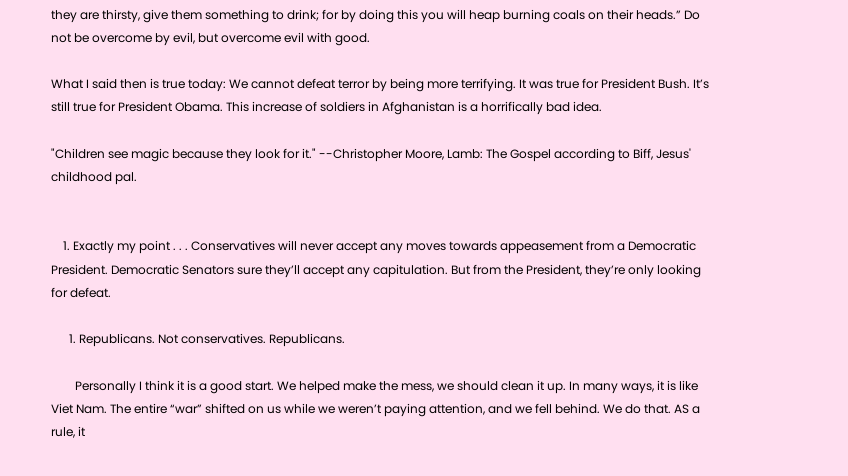they are thirsty, give them something to drink; for by doing this you will heap burning coals on their heads.” Do not be overcome by evil, but overcome evil with good.

What I said then is true today: We cannot defeat terror by being more terrifying. It was true for President Bush. It’s still true for President Obama. This increase of soldiers in Afghanistan is a horrifically bad idea.

"Children see magic because they look for it." --Christopher Moore, Lamb: The Gospel according to Biff, Jesus' childhood pal.


    1. Exactly my point . . . Conservatives will never accept any moves towards appeasement from a Democratic President. Democratic Senators sure they’ll accept any capitulation. But from the President, they’re only looking for defeat.

      1. Republicans. Not conservatives. Republicans.

        Personally I think it is a good start. We helped make the mess, we should clean it up. In many ways, it is like Viet Nam. The entire “war” shifted on us while we weren’t paying attention, and we fell behind. We do that. AS a rule, it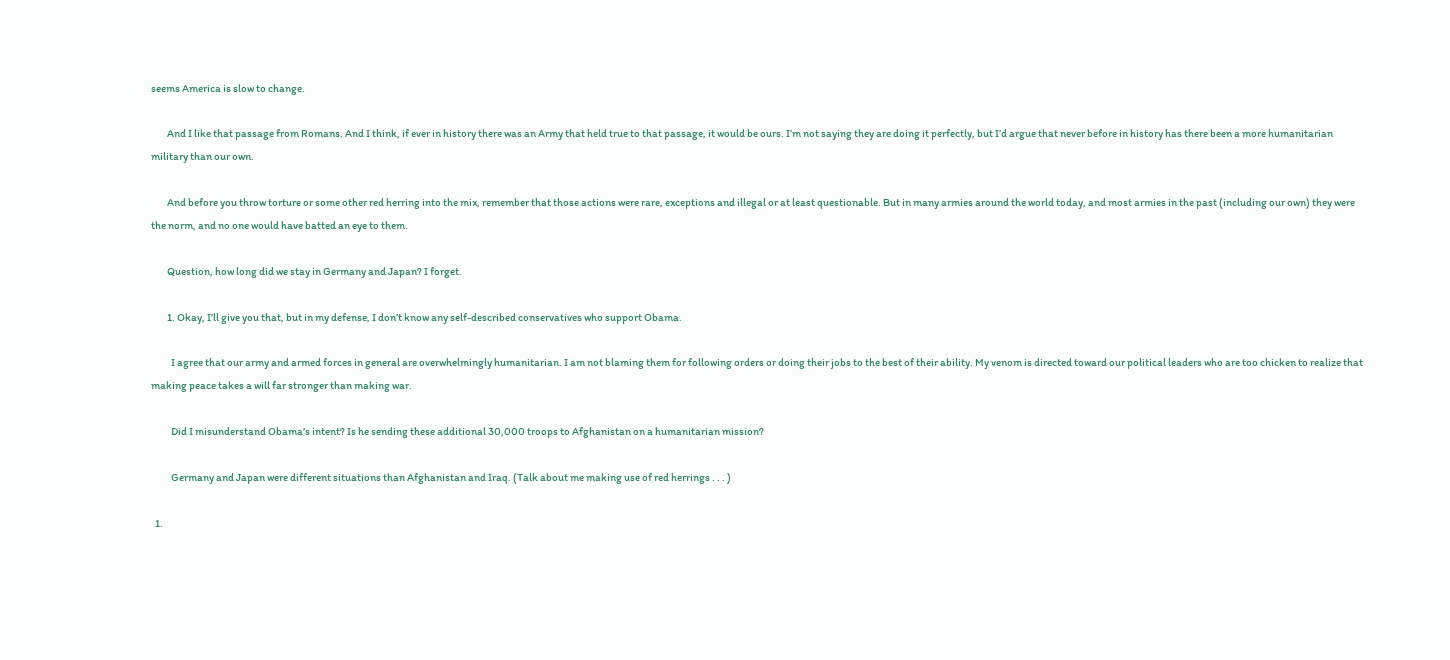seems America is slow to change.

        And I like that passage from Romans. And I think, if ever in history there was an Army that held true to that passage, it would be ours. I’m not saying they are doing it perfectly, but I’d argue that never before in history has there been a more humanitarian military than our own.

        And before you throw torture or some other red herring into the mix, remember that those actions were rare, exceptions and illegal or at least questionable. But in many armies around the world today, and most armies in the past (including our own) they were the norm, and no one would have batted an eye to them.

        Question, how long did we stay in Germany and Japan? I forget.

        1. Okay, I’ll give you that, but in my defense, I don’t know any self-described conservatives who support Obama.

          I agree that our army and armed forces in general are overwhelmingly humanitarian. I am not blaming them for following orders or doing their jobs to the best of their ability. My venom is directed toward our political leaders who are too chicken to realize that making peace takes a will far stronger than making war.

          Did I misunderstand Obama’s intent? Is he sending these additional 30,000 troops to Afghanistan on a humanitarian mission?

          Germany and Japan were different situations than Afghanistan and Iraq. (Talk about me making use of red herrings . . . )

  1.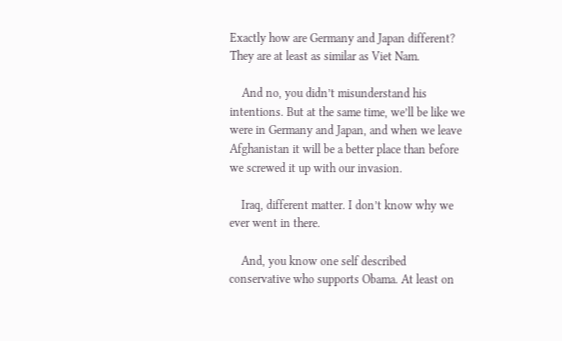Exactly how are Germany and Japan different? They are at least as similar as Viet Nam.

    And no, you didn’t misunderstand his intentions. But at the same time, we’ll be like we were in Germany and Japan, and when we leave Afghanistan it will be a better place than before we screwed it up with our invasion.

    Iraq, different matter. I don’t know why we ever went in there.

    And, you know one self described conservative who supports Obama. At least on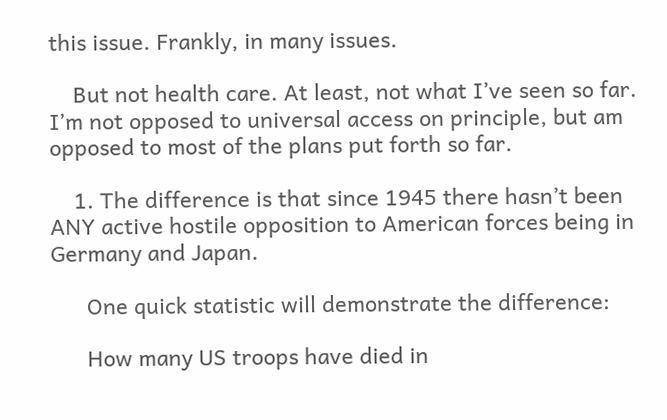this issue. Frankly, in many issues.

    But not health care. At least, not what I’ve seen so far. I’m not opposed to universal access on principle, but am opposed to most of the plans put forth so far.

    1. The difference is that since 1945 there hasn’t been ANY active hostile opposition to American forces being in Germany and Japan.

      One quick statistic will demonstrate the difference:

      How many US troops have died in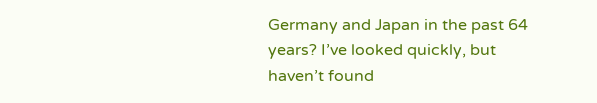Germany and Japan in the past 64 years? I’ve looked quickly, but haven’t found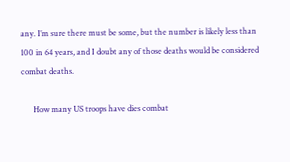any. I’m sure there must be some, but the number is likely less than 100 in 64 years, and I doubt any of those deaths would be considered combat deaths.

      How many US troops have dies combat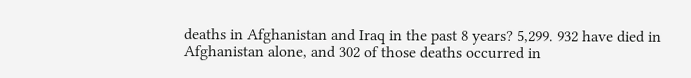deaths in Afghanistan and Iraq in the past 8 years? 5,299. 932 have died in Afghanistan alone, and 302 of those deaths occurred in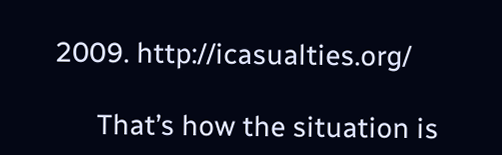2009. http://icasualties.org/

      That’s how the situation is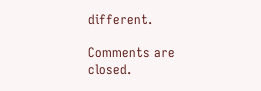different.

Comments are closed.